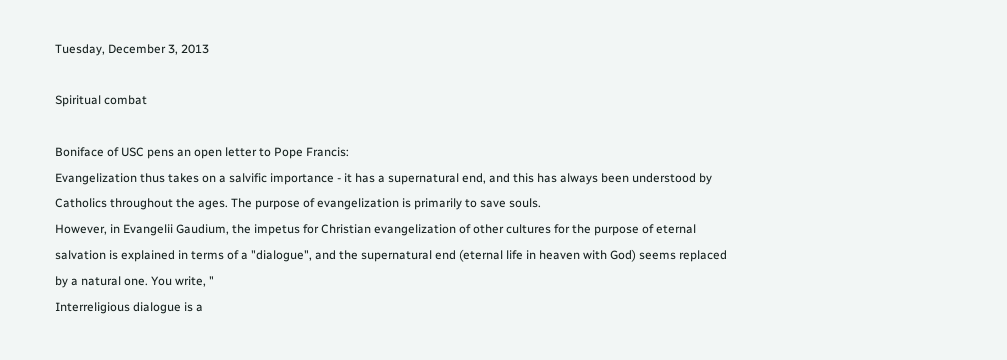Tuesday, December 3, 2013

Spiritual combat

Boniface of USC pens an open letter to Pope Francis:
Evangelization thus takes on a salvific importance - it has a supernatural end, and this has always been understood by Catholics throughout the ages. The purpose of evangelization is primarily to save souls.
However, in Evangelii Gaudium, the impetus for Christian evangelization of other cultures for the purpose of eternal salvation is explained in terms of a "dialogue", and the supernatural end (eternal life in heaven with God) seems replaced by a natural one. You write, "
Interreligious dialogue is a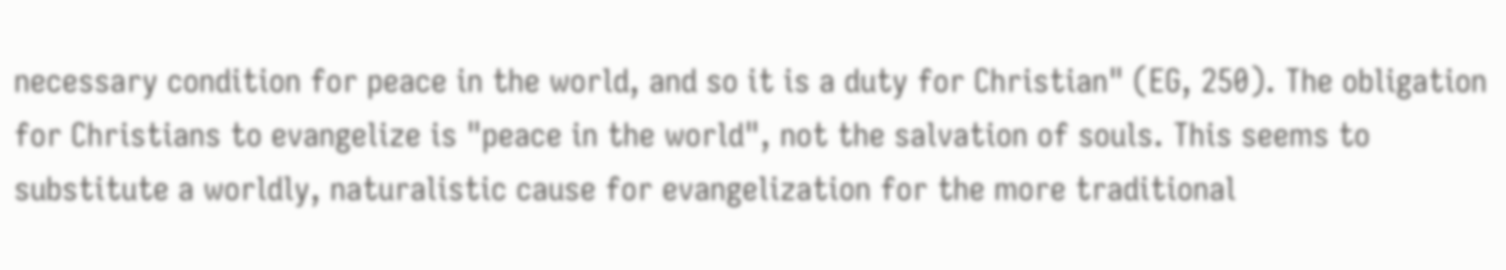necessary condition for peace in the world, and so it is a duty for Christian" (EG, 250). The obligation for Christians to evangelize is "peace in the world", not the salvation of souls. This seems to substitute a worldly, naturalistic cause for evangelization for the more traditional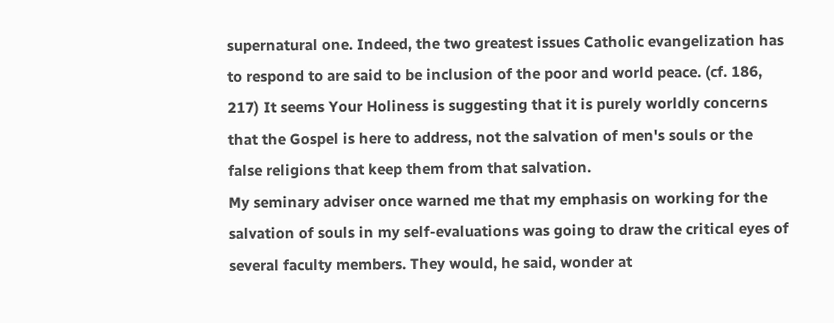supernatural one. Indeed, the two greatest issues Catholic evangelization has to respond to are said to be inclusion of the poor and world peace. (cf. 186, 217) It seems Your Holiness is suggesting that it is purely worldly concerns that the Gospel is here to address, not the salvation of men's souls or the false religions that keep them from that salvation.
My seminary adviser once warned me that my emphasis on working for the salvation of souls in my self-evaluations was going to draw the critical eyes of several faculty members. They would, he said, wonder at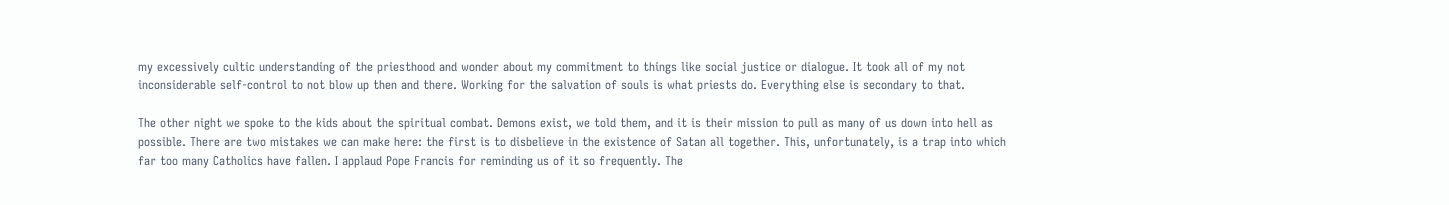my excessively cultic understanding of the priesthood and wonder about my commitment to things like social justice or dialogue. It took all of my not inconsiderable self-control to not blow up then and there. Working for the salvation of souls is what priests do. Everything else is secondary to that.

The other night we spoke to the kids about the spiritual combat. Demons exist, we told them, and it is their mission to pull as many of us down into hell as possible. There are two mistakes we can make here: the first is to disbelieve in the existence of Satan all together. This, unfortunately, is a trap into which far too many Catholics have fallen. I applaud Pope Francis for reminding us of it so frequently. The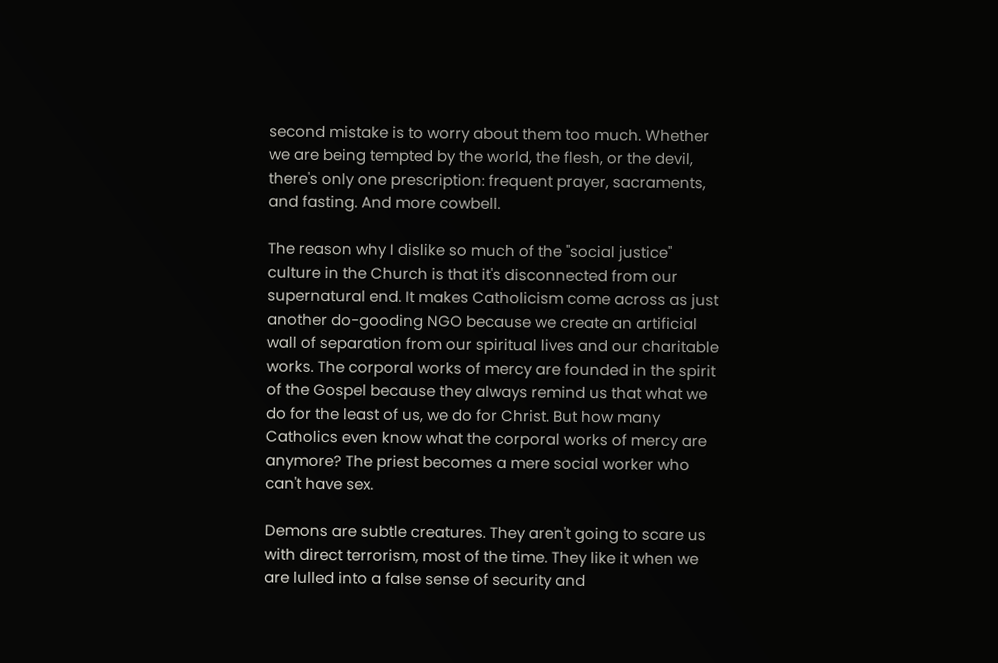second mistake is to worry about them too much. Whether we are being tempted by the world, the flesh, or the devil, there's only one prescription: frequent prayer, sacraments, and fasting. And more cowbell.

The reason why I dislike so much of the "social justice" culture in the Church is that it's disconnected from our supernatural end. It makes Catholicism come across as just another do-gooding NGO because we create an artificial wall of separation from our spiritual lives and our charitable works. The corporal works of mercy are founded in the spirit of the Gospel because they always remind us that what we do for the least of us, we do for Christ. But how many Catholics even know what the corporal works of mercy are anymore? The priest becomes a mere social worker who can't have sex.

Demons are subtle creatures. They aren't going to scare us with direct terrorism, most of the time. They like it when we are lulled into a false sense of security and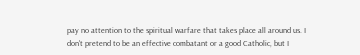pay no attention to the spiritual warfare that takes place all around us. I don't pretend to be an effective combatant or a good Catholic, but I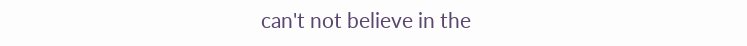can't not believe in the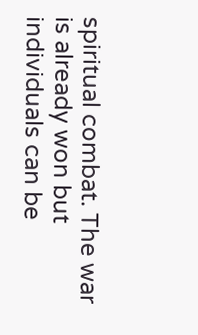spiritual combat. The war is already won but individuals can be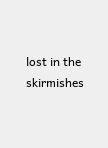lost in the skirmishes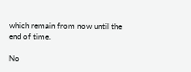which remain from now until the end of time.

No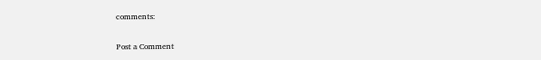comments:

Post a Comment